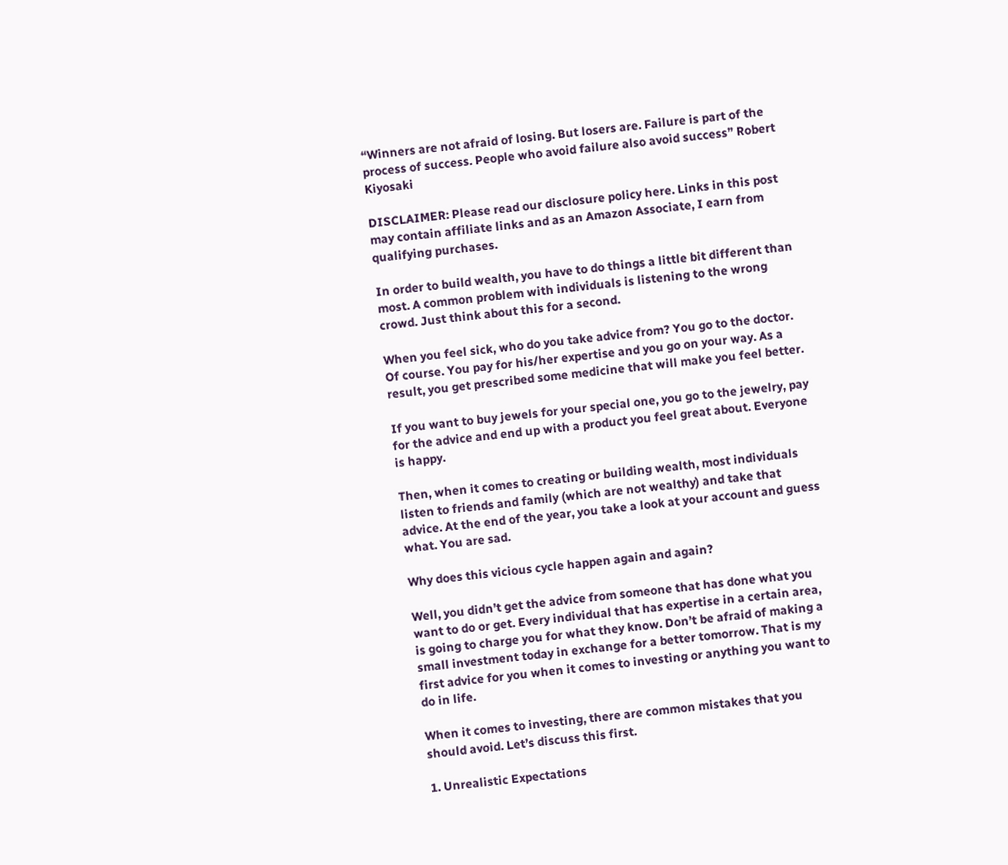“Winners are not afraid of losing. But losers are. Failure is part of the process of success. People who avoid failure also avoid success” Robert Kiyosaki

DISCLAIMER: Please read our disclosure policy here. Links in this post may contain affiliate links and as an Amazon Associate, I earn from qualifying purchases.

In order to build wealth, you have to do things a little bit different than most. A common problem with individuals is listening to the wrong crowd. Just think about this for a second.

When you feel sick, who do you take advice from? You go to the doctor. Of course. You pay for his/her expertise and you go on your way. As a result, you get prescribed some medicine that will make you feel better.

If you want to buy jewels for your special one, you go to the jewelry, pay for the advice and end up with a product you feel great about. Everyone is happy.

Then, when it comes to creating or building wealth, most individuals listen to friends and family (which are not wealthy) and take that advice. At the end of the year, you take a look at your account and guess what. You are sad.

Why does this vicious cycle happen again and again?

Well, you didn’t get the advice from someone that has done what you want to do or get. Every individual that has expertise in a certain area, is going to charge you for what they know. Don’t be afraid of making a small investment today in exchange for a better tomorrow. That is my first advice for you when it comes to investing or anything you want to do in life.

When it comes to investing, there are common mistakes that you should avoid. Let’s discuss this first.

1. Unrealistic Expectations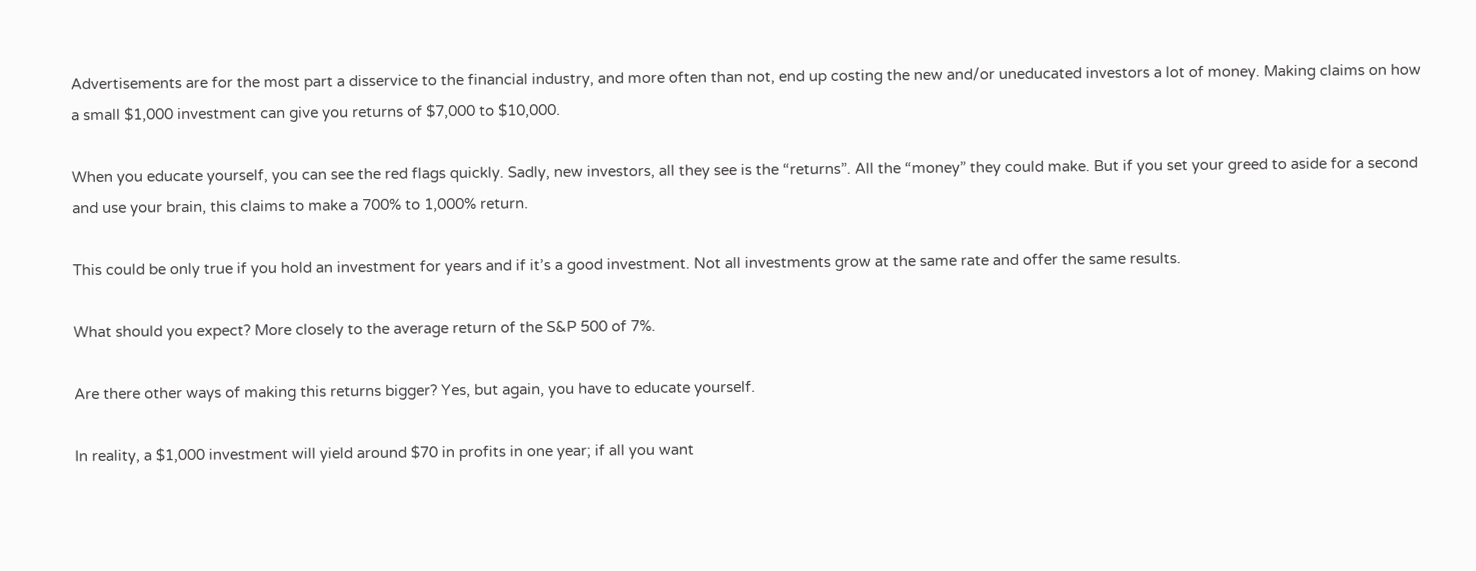Advertisements are for the most part a disservice to the financial industry, and more often than not, end up costing the new and/or uneducated investors a lot of money. Making claims on how a small $1,000 investment can give you returns of $7,000 to $10,000.

When you educate yourself, you can see the red flags quickly. Sadly, new investors, all they see is the “returns”. All the “money” they could make. But if you set your greed to aside for a second and use your brain, this claims to make a 700% to 1,000% return.

This could be only true if you hold an investment for years and if it’s a good investment. Not all investments grow at the same rate and offer the same results.

What should you expect? More closely to the average return of the S&P 500 of 7%.

Are there other ways of making this returns bigger? Yes, but again, you have to educate yourself.

In reality, a $1,000 investment will yield around $70 in profits in one year; if all you want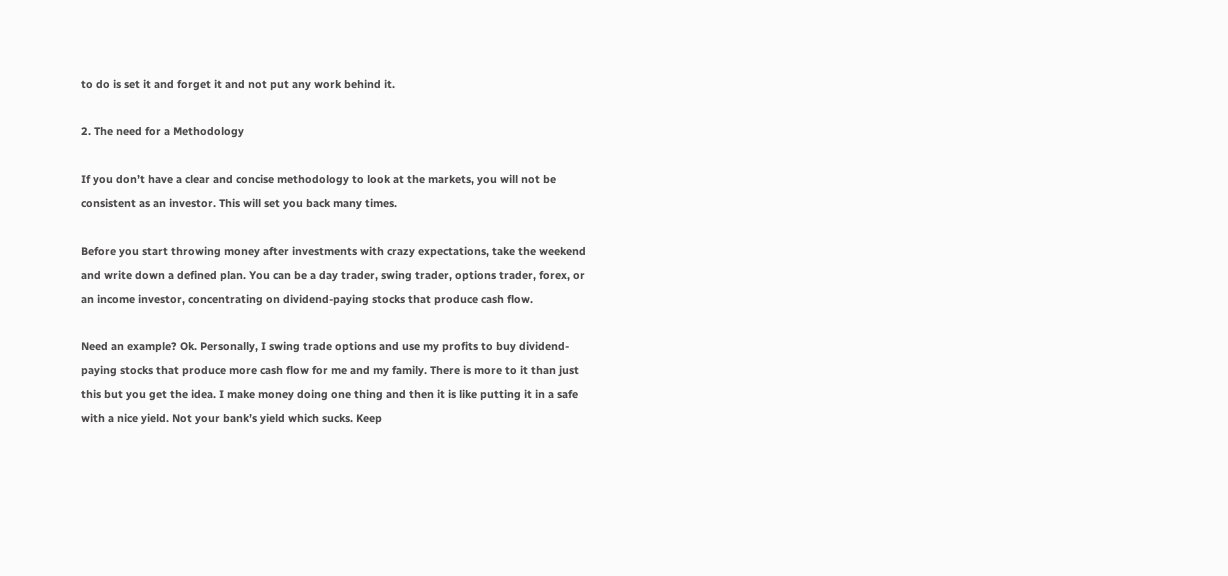to do is set it and forget it and not put any work behind it.

2. The need for a Methodology

If you don’t have a clear and concise methodology to look at the markets, you will not be consistent as an investor. This will set you back many times.

Before you start throwing money after investments with crazy expectations, take the weekend and write down a defined plan. You can be a day trader, swing trader, options trader, forex, or an income investor, concentrating on dividend-paying stocks that produce cash flow.

Need an example? Ok. Personally, I swing trade options and use my profits to buy dividend-paying stocks that produce more cash flow for me and my family. There is more to it than just this but you get the idea. I make money doing one thing and then it is like putting it in a safe with a nice yield. Not your bank’s yield which sucks. Keep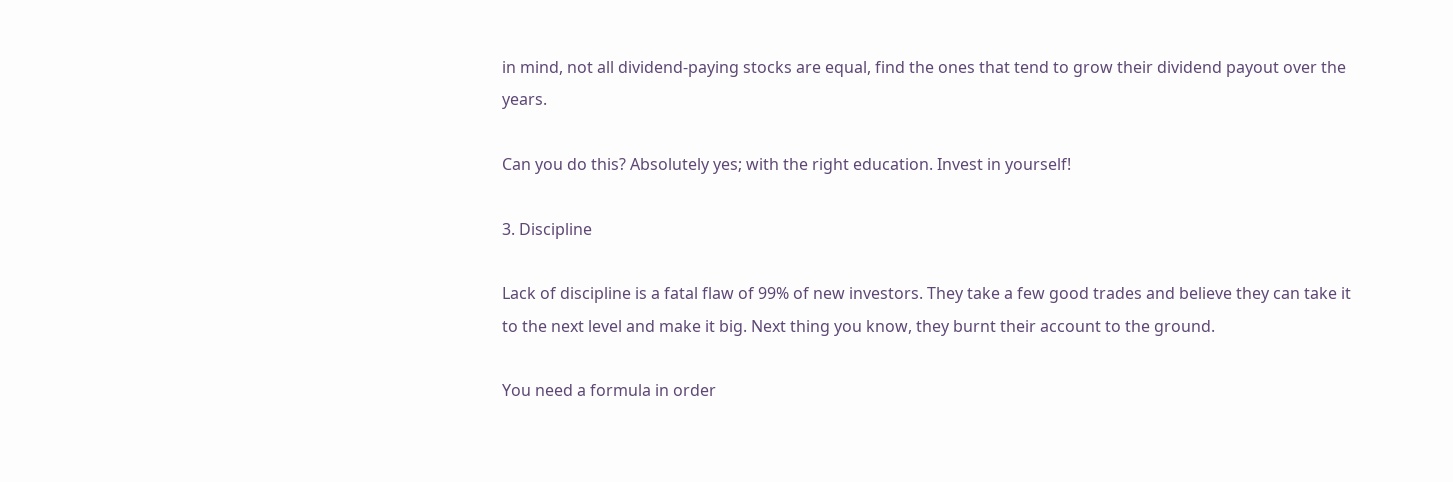in mind, not all dividend-paying stocks are equal, find the ones that tend to grow their dividend payout over the years.

Can you do this? Absolutely yes; with the right education. Invest in yourself!

3. Discipline

Lack of discipline is a fatal flaw of 99% of new investors. They take a few good trades and believe they can take it to the next level and make it big. Next thing you know, they burnt their account to the ground.

You need a formula in order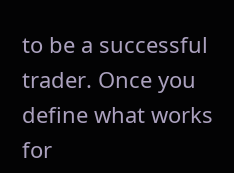to be a successful trader. Once you define what works for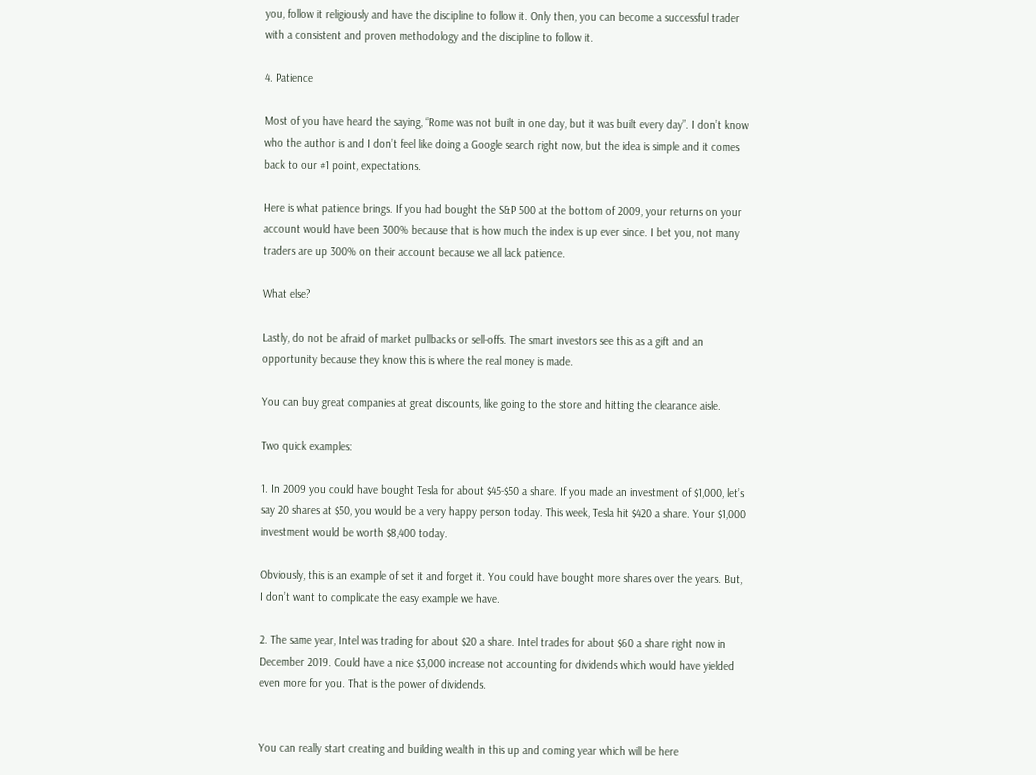you, follow it religiously and have the discipline to follow it. Only then, you can become a successful trader with a consistent and proven methodology and the discipline to follow it.

4. Patience

Most of you have heard the saying, “Rome was not built in one day, but it was built every day”. I don’t know who the author is and I don’t feel like doing a Google search right now, but the idea is simple and it comes back to our #1 point, expectations.

Here is what patience brings. If you had bought the S&P 500 at the bottom of 2009, your returns on your account would have been 300% because that is how much the index is up ever since. I bet you, not many traders are up 300% on their account because we all lack patience.

What else?

Lastly, do not be afraid of market pullbacks or sell-offs. The smart investors see this as a gift and an opportunity because they know this is where the real money is made.

You can buy great companies at great discounts, like going to the store and hitting the clearance aisle.

Two quick examples:

1. In 2009 you could have bought Tesla for about $45-$50 a share. If you made an investment of $1,000, let’s say 20 shares at $50, you would be a very happy person today. This week, Tesla hit $420 a share. Your $1,000 investment would be worth $8,400 today.

Obviously, this is an example of set it and forget it. You could have bought more shares over the years. But, I don’t want to complicate the easy example we have.

2. The same year, Intel was trading for about $20 a share. Intel trades for about $60 a share right now in December 2019. Could have a nice $3,000 increase not accounting for dividends which would have yielded even more for you. That is the power of dividends.


You can really start creating and building wealth in this up and coming year which will be here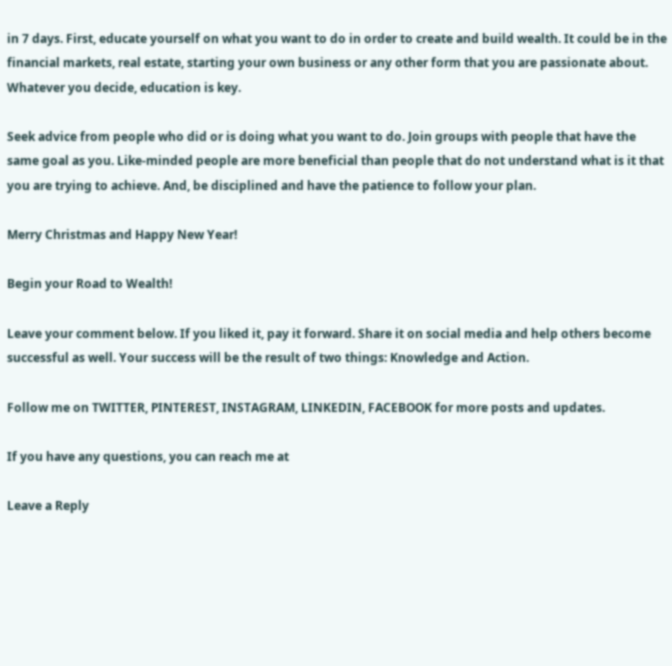in 7 days. First, educate yourself on what you want to do in order to create and build wealth. It could be in the financial markets, real estate, starting your own business or any other form that you are passionate about. Whatever you decide, education is key.

Seek advice from people who did or is doing what you want to do. Join groups with people that have the same goal as you. Like-minded people are more beneficial than people that do not understand what is it that you are trying to achieve. And, be disciplined and have the patience to follow your plan.

Merry Christmas and Happy New Year!

Begin your Road to Wealth!

Leave your comment below. If you liked it, pay it forward. Share it on social media and help others become successful as well. Your success will be the result of two things: Knowledge and Action.

Follow me on TWITTER, PINTEREST, INSTAGRAM, LINKEDIN, FACEBOOK for more posts and updates.

If you have any questions, you can reach me at

Leave a Reply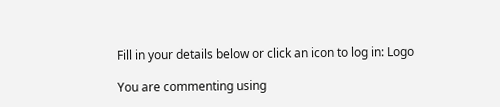Fill in your details below or click an icon to log in: Logo

You are commenting using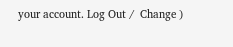your account. Log Out /  Change )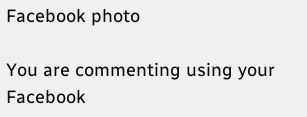Facebook photo

You are commenting using your Facebook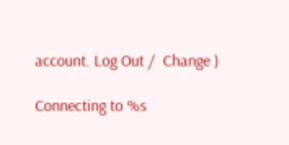account. Log Out /  Change )

Connecting to %s